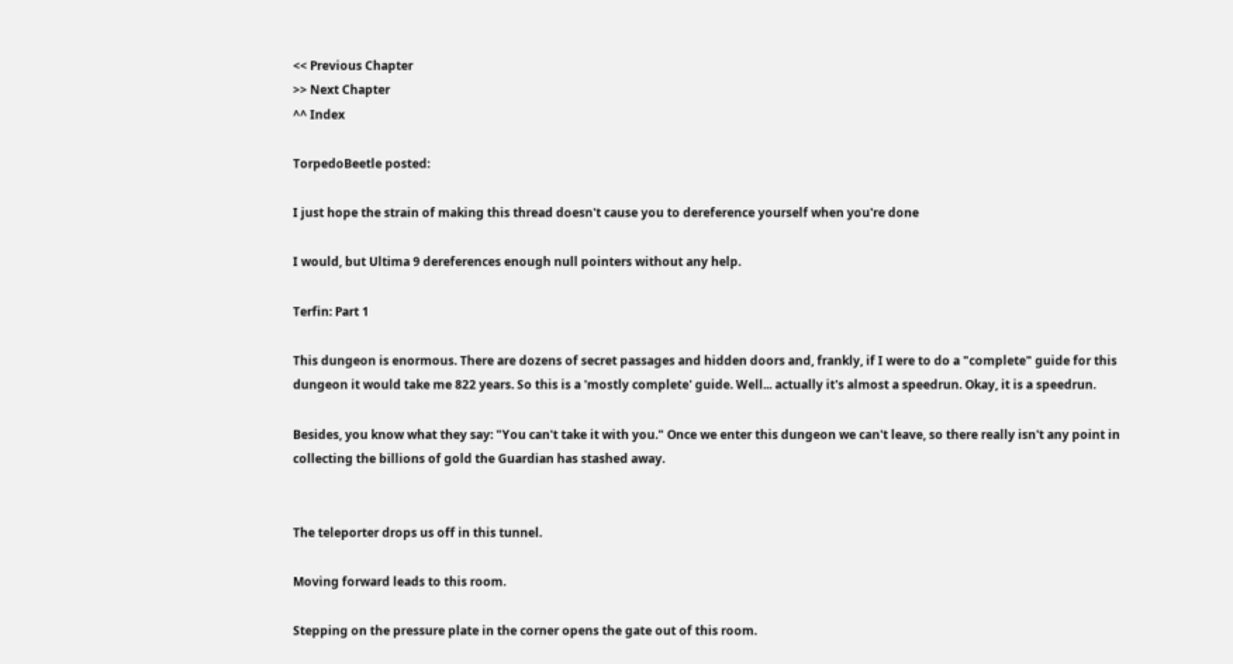<< Previous Chapter
>> Next Chapter
^^ Index

TorpedoBeetle posted:

I just hope the strain of making this thread doesn't cause you to dereference yourself when you're done

I would, but Ultima 9 dereferences enough null pointers without any help.

Terfin: Part 1

This dungeon is enormous. There are dozens of secret passages and hidden doors and, frankly, if I were to do a "complete" guide for this dungeon it would take me 822 years. So this is a 'mostly complete' guide. Well... actually it's almost a speedrun. Okay, it is a speedrun.

Besides, you know what they say: "You can't take it with you." Once we enter this dungeon we can't leave, so there really isn't any point in collecting the billions of gold the Guardian has stashed away.


The teleporter drops us off in this tunnel.

Moving forward leads to this room.

Stepping on the pressure plate in the corner opens the gate out of this room.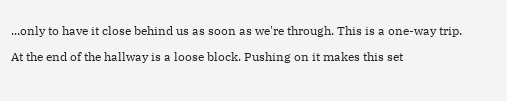...only to have it close behind us as soon as we're through. This is a one-way trip.

At the end of the hallway is a loose block. Pushing on it makes this set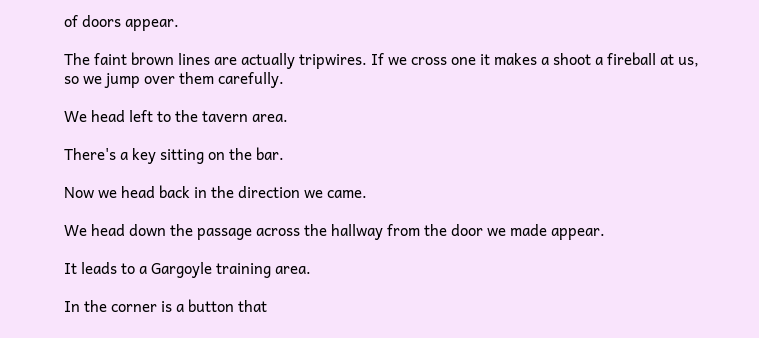of doors appear.

The faint brown lines are actually tripwires. If we cross one it makes a shoot a fireball at us, so we jump over them carefully.

We head left to the tavern area.

There's a key sitting on the bar.

Now we head back in the direction we came.

We head down the passage across the hallway from the door we made appear.

It leads to a Gargoyle training area.

In the corner is a button that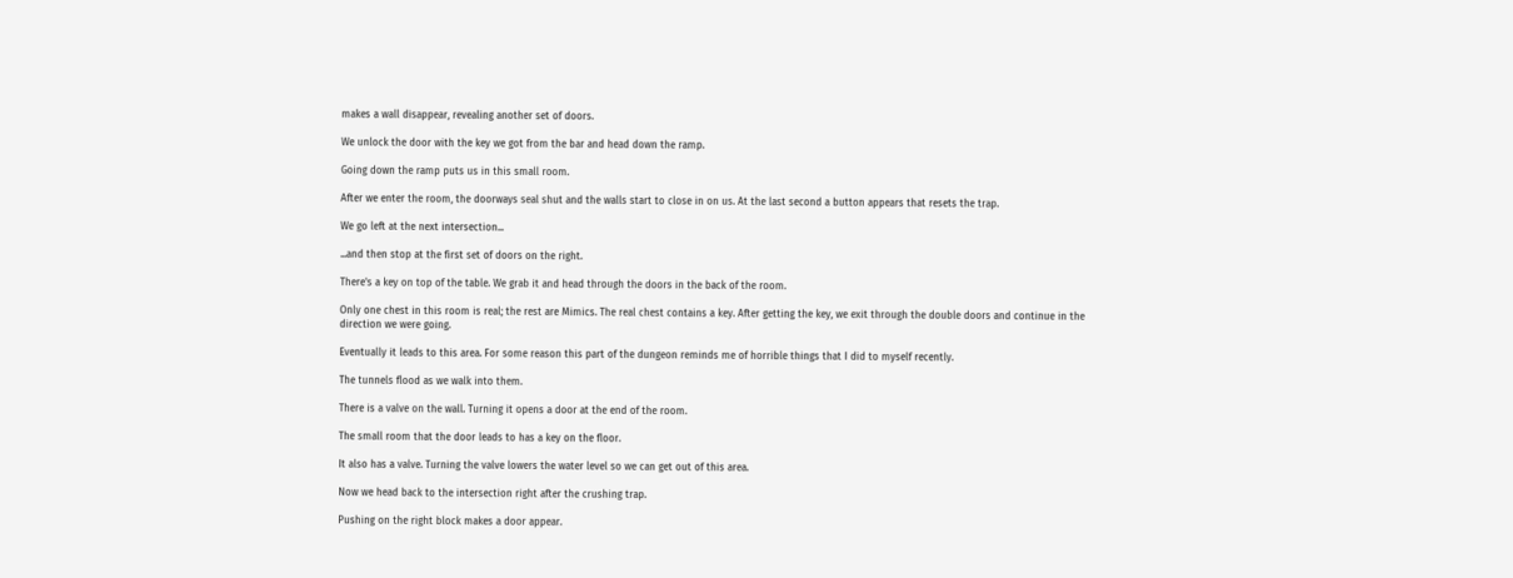makes a wall disappear, revealing another set of doors.

We unlock the door with the key we got from the bar and head down the ramp.

Going down the ramp puts us in this small room.

After we enter the room, the doorways seal shut and the walls start to close in on us. At the last second a button appears that resets the trap.

We go left at the next intersection...

...and then stop at the first set of doors on the right.

There's a key on top of the table. We grab it and head through the doors in the back of the room.

Only one chest in this room is real; the rest are Mimics. The real chest contains a key. After getting the key, we exit through the double doors and continue in the direction we were going.

Eventually it leads to this area. For some reason this part of the dungeon reminds me of horrible things that I did to myself recently.

The tunnels flood as we walk into them.

There is a valve on the wall. Turning it opens a door at the end of the room.

The small room that the door leads to has a key on the floor.

It also has a valve. Turning the valve lowers the water level so we can get out of this area.

Now we head back to the intersection right after the crushing trap.

Pushing on the right block makes a door appear.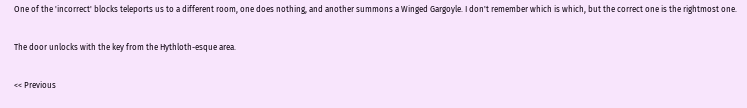One of the 'incorrect' blocks teleports us to a different room, one does nothing, and another summons a Winged Gargoyle. I don't remember which is which, but the correct one is the rightmost one.

The door unlocks with the key from the Hythloth-esque area.

<< Previous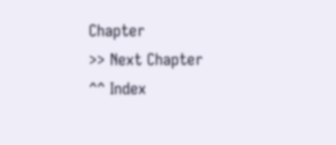Chapter
>> Next Chapter
^^ Index